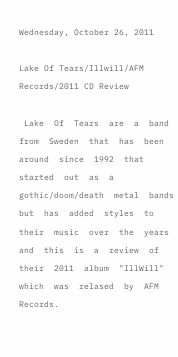Wednesday, October 26, 2011

Lake Of Tears/Illwill/AFM Records/2011 CD Review

 Lake  Of  Tears  are  a  band  from  Sweden  that  has  been  around  since  1992  that  started  out  as  a  gothic/doom/death  metal  bands  but  has  added  styles  to  their  music  over  the  years  and  this  is  a  review  of  their  2011  album  "IllWill"  which  was  relased  by  AFM  Records.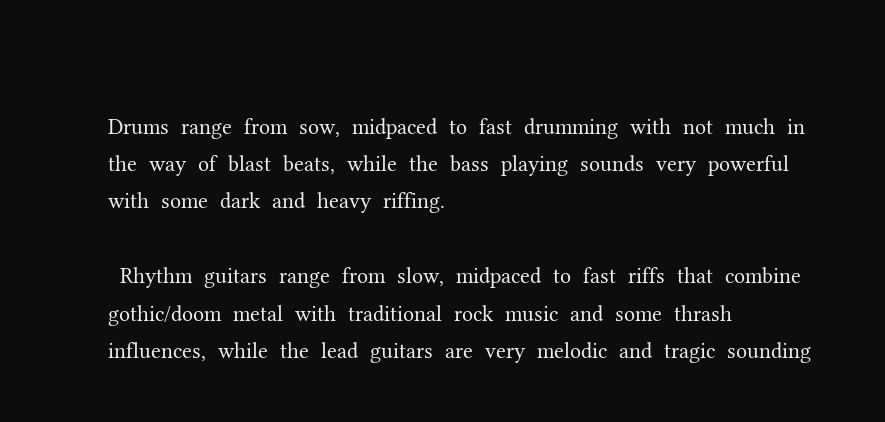Drums  range  from  sow,  midpaced  to  fast  drumming  with  not  much  in  the  way  of  blast  beats,  while  the  bass  playing  sounds  very  powerful  with  some  dark  and  heavy  riffing.

  Rhythm  guitars  range  from  slow,  midpaced  to  fast  riffs  that  combine  gothic/doom  metal  with  traditional  rock  music  and  some  thrash  influences,  while  the  lead  guitars  are  very  melodic  and  tragic  sounding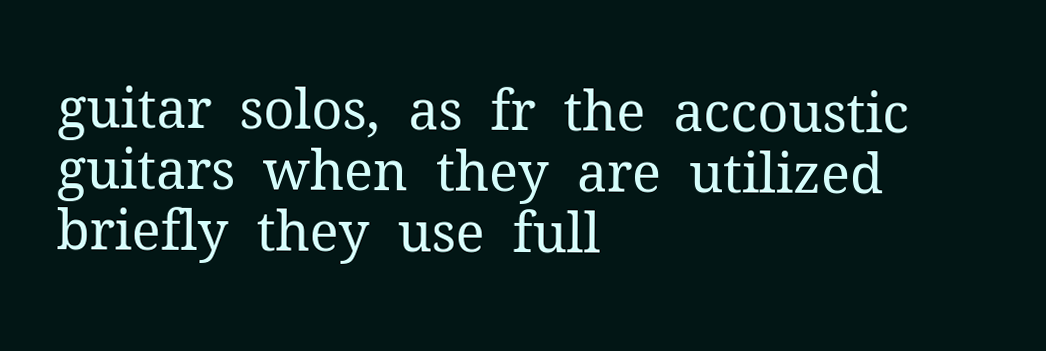guitar  solos,  as  fr  the  accoustic  guitars  when  they  are  utilized  briefly  they  use  full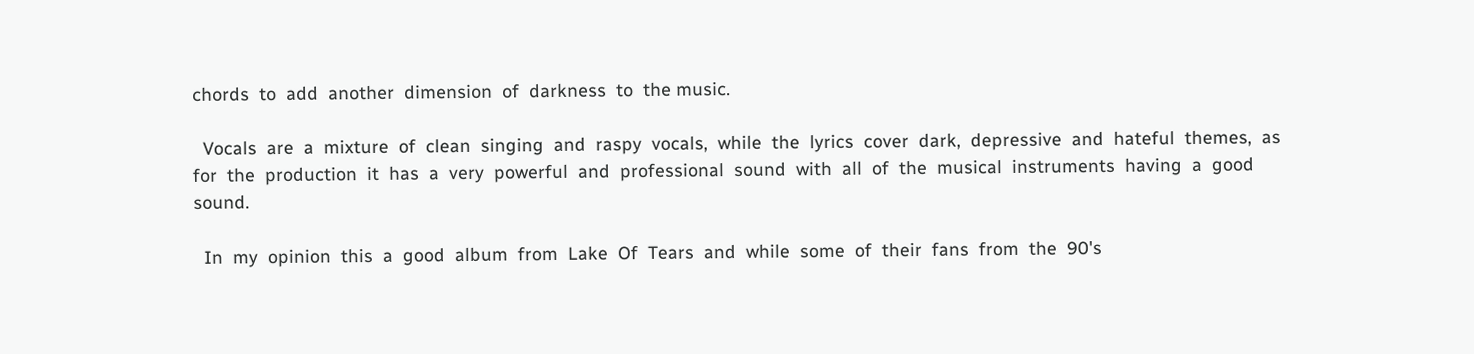chords  to  add  another  dimension  of  darkness  to  the music.

  Vocals  are  a  mixture  of  clean  singing  and  raspy  vocals,  while  the  lyrics  cover  dark,  depressive  and  hateful  themes,  as  for  the  production  it  has  a  very  powerful  and  professional  sound  with  all  of  the  musical  instruments  having  a  good  sound.

  In  my  opinion  this  a  good  album  from  Lake  Of  Tears  and  while  some  of  their  fans  from  the  90's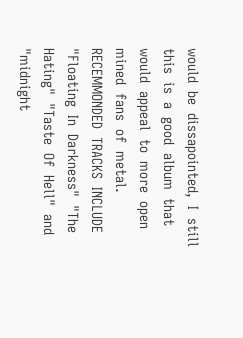would  be  dissapointed,  I  still  this  is  a  good  album  that  would  appeal  to  more  open  mined  fans  of  metal.  RECEMMONDED  TRACKS  INCLUDE  "Floating  In  Darkness"  "The  Hating"  "Taste  Of  Hell"  and  "midnight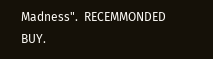Madness".  RECEMMONDED  BUY.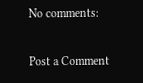No comments:

Post a Comment